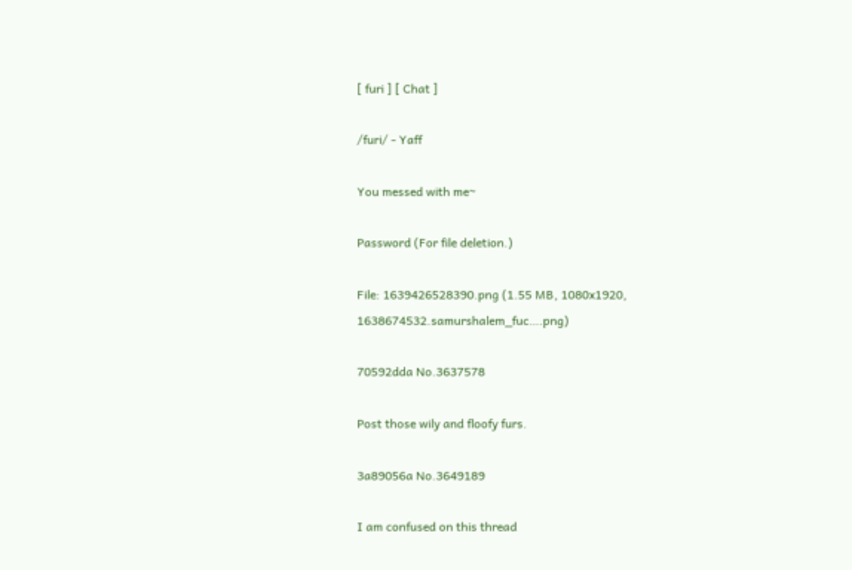[ furi ] [ Chat ]

/furi/ - Yaff

You messed with me~

Password (For file deletion.)

File: 1639426528390.png (1.55 MB, 1080x1920, 1638674532.samurshalem_fuc….png)

70592dda No.3637578

Post those wily and floofy furs.

3a89056a No.3649189

I am confused on this thread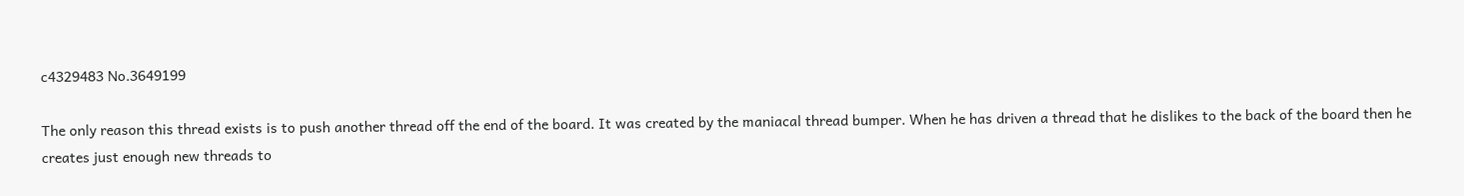c4329483 No.3649199

The only reason this thread exists is to push another thread off the end of the board. It was created by the maniacal thread bumper. When he has driven a thread that he dislikes to the back of the board then he creates just enough new threads to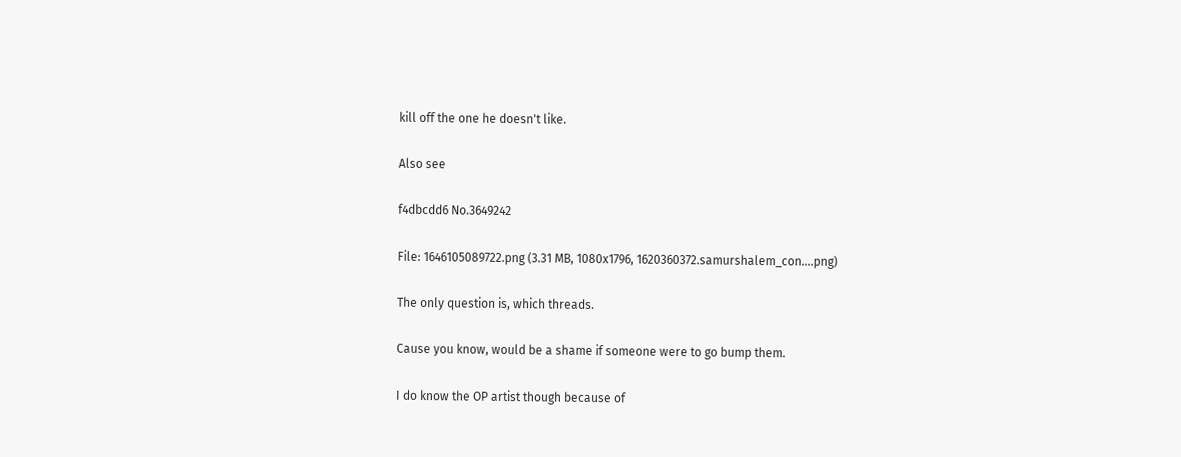kill off the one he doesn't like.

Also see

f4dbcdd6 No.3649242

File: 1646105089722.png (3.31 MB, 1080x1796, 1620360372.samurshalem_con….png)

The only question is, which threads.

Cause you know, would be a shame if someone were to go bump them.

I do know the OP artist though because of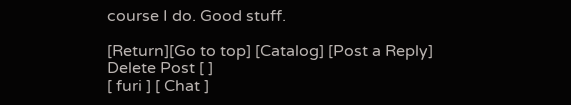course I do. Good stuff.

[Return][Go to top] [Catalog] [Post a Reply]
Delete Post [ ]
[ furi ] [ Chat ]